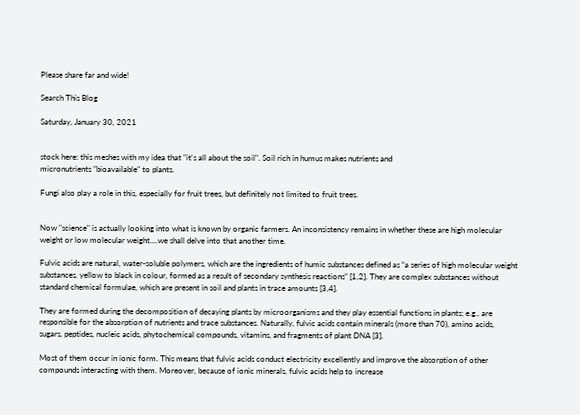Please share far and wide!

Search This Blog

Saturday, January 30, 2021


stock here: this meshes with my idea that "it's all about the soil". Soil rich in humus makes nutrients and
micronutrients "bioavailable" to plants.

Fungi also play a role in this, especially for fruit trees, but definitely not limited to fruit trees.


Now "science" is actually looking into what is known by organic farmers. An inconsistency remains in whether these are high molecular weight or low molecular weight....we shall delve into that another time.

Fulvic acids are natural, water-soluble polymers, which are the ingredients of humic substances defined as “a series of high molecular weight substances, yellow to black in colour, formed as a result of secondary synthesis reactions” [1,2]. They are complex substances without standard chemical formulae, which are present in soil and plants in trace amounts [3,4].

They are formed during the decomposition of decaying plants by microorganisms and they play essential functions in plants; e.g., are responsible for the absorption of nutrients and trace substances. Naturally, fulvic acids contain minerals (more than 70), amino acids, sugars, peptides, nucleic acids, phytochemical compounds, vitamins, and fragments of plant DNA [3].

Most of them occur in ionic form. This means that fulvic acids conduct electricity excellently and improve the absorption of other compounds interacting with them. Moreover, because of ionic minerals, fulvic acids help to increase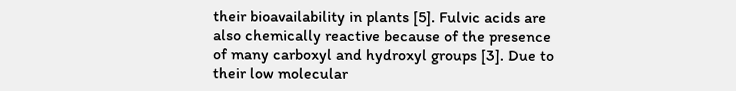their bioavailability in plants [5]. Fulvic acids are also chemically reactive because of the presence of many carboxyl and hydroxyl groups [3]. Due to their low molecular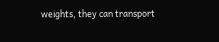weights, they can transport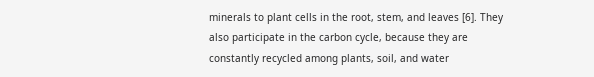minerals to plant cells in the root, stem, and leaves [6]. They also participate in the carbon cycle, because they are constantly recycled among plants, soil, and water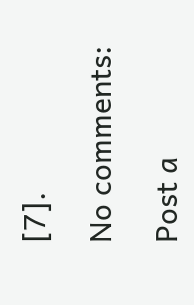[7].

No comments:

Post a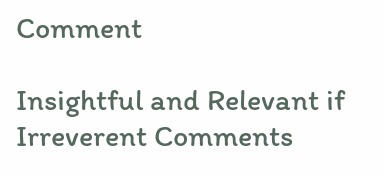Comment

Insightful and Relevant if Irreverent Comments